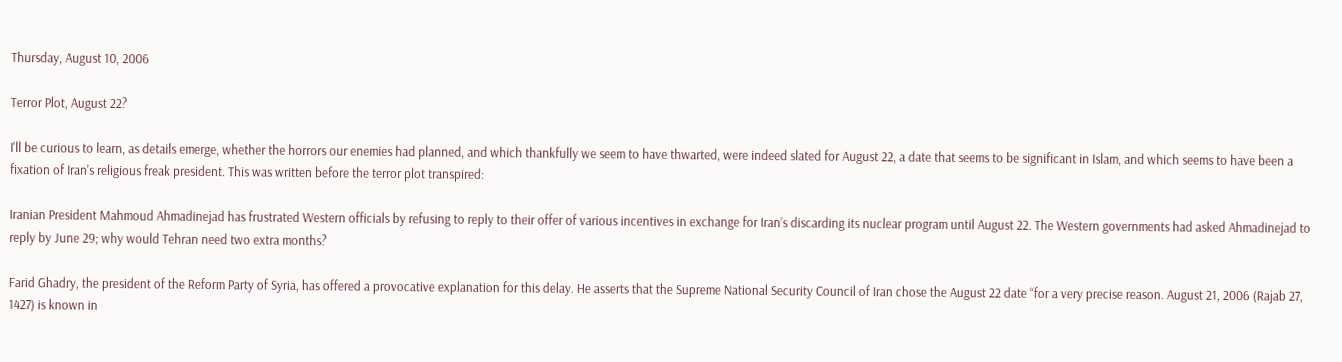Thursday, August 10, 2006

Terror Plot, August 22?

I'll be curious to learn, as details emerge, whether the horrors our enemies had planned, and which thankfully we seem to have thwarted, were indeed slated for August 22, a date that seems to be significant in Islam, and which seems to have been a fixation of Iran's religious freak president. This was written before the terror plot transpired:

Iranian President Mahmoud Ahmadinejad has frustrated Western officials by refusing to reply to their offer of various incentives in exchange for Iran’s discarding its nuclear program until August 22. The Western governments had asked Ahmadinejad to reply by June 29; why would Tehran need two extra months?

Farid Ghadry, the president of the Reform Party of Syria, has offered a provocative explanation for this delay. He asserts that the Supreme National Security Council of Iran chose the August 22 date “for a very precise reason. August 21, 2006 (Rajab 27, 1427) is known in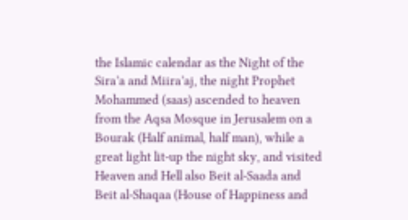the Islamic calendar as the Night of the Sira’a and Miira’aj, the night Prophet Mohammed (saas) ascended to heaven from the Aqsa Mosque in Jerusalem on a Bourak (Half animal, half man), while a great light lit-up the night sky, and visited Heaven and Hell also Beit al-Saada and Beit al-Shaqaa (House of Happiness and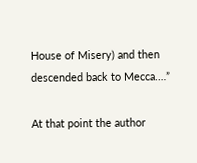House of Misery) and then descended back to Mecca.…”

At that point the author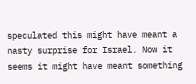speculated this might have meant a nasty surprise for Israel. Now it seems it might have meant something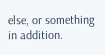else, or something in addition.